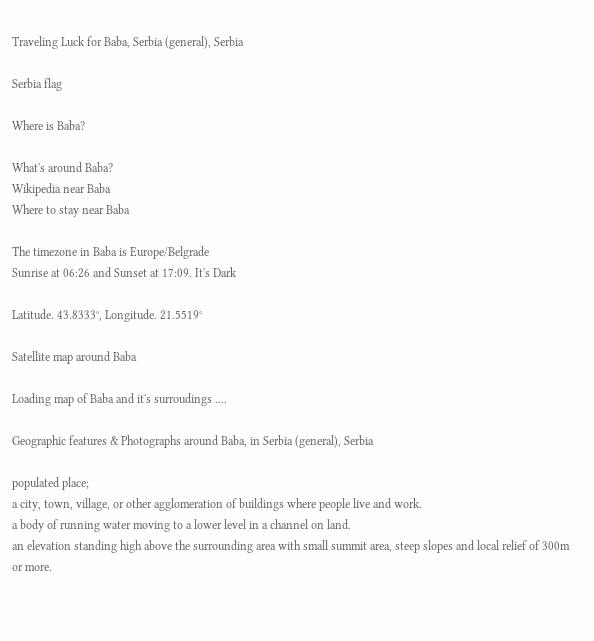Traveling Luck for Baba, Serbia (general), Serbia

Serbia flag

Where is Baba?

What's around Baba?
Wikipedia near Baba
Where to stay near Baba

The timezone in Baba is Europe/Belgrade
Sunrise at 06:26 and Sunset at 17:09. It's Dark

Latitude. 43.8333°, Longitude. 21.5519°

Satellite map around Baba

Loading map of Baba and it's surroudings ....

Geographic features & Photographs around Baba, in Serbia (general), Serbia

populated place;
a city, town, village, or other agglomeration of buildings where people live and work.
a body of running water moving to a lower level in a channel on land.
an elevation standing high above the surrounding area with small summit area, steep slopes and local relief of 300m or more.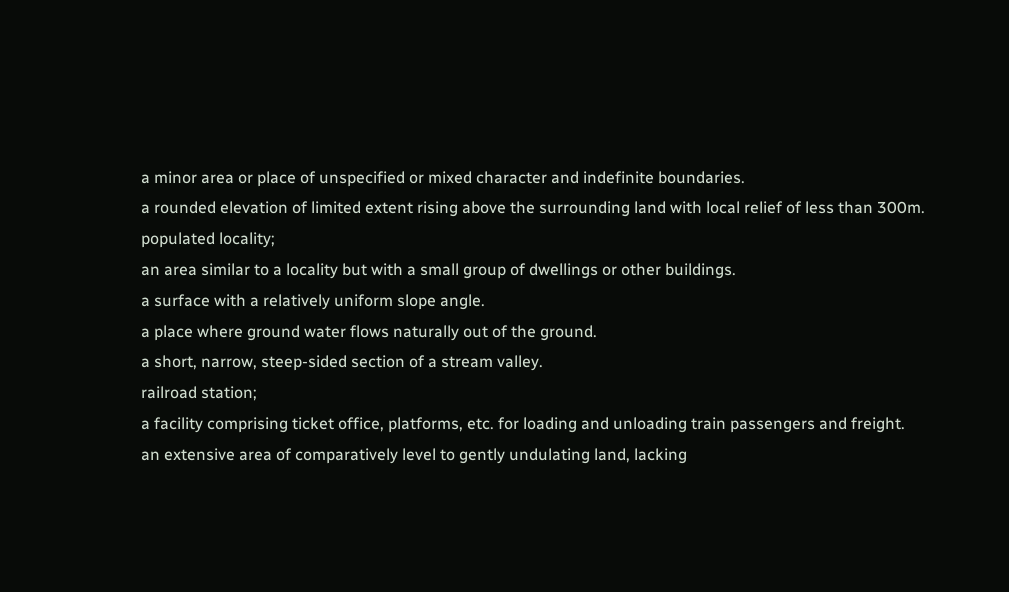a minor area or place of unspecified or mixed character and indefinite boundaries.
a rounded elevation of limited extent rising above the surrounding land with local relief of less than 300m.
populated locality;
an area similar to a locality but with a small group of dwellings or other buildings.
a surface with a relatively uniform slope angle.
a place where ground water flows naturally out of the ground.
a short, narrow, steep-sided section of a stream valley.
railroad station;
a facility comprising ticket office, platforms, etc. for loading and unloading train passengers and freight.
an extensive area of comparatively level to gently undulating land, lacking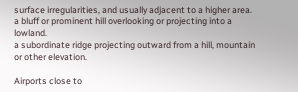surface irregularities, and usually adjacent to a higher area.
a bluff or prominent hill overlooking or projecting into a lowland.
a subordinate ridge projecting outward from a hill, mountain or other elevation.

Airports close to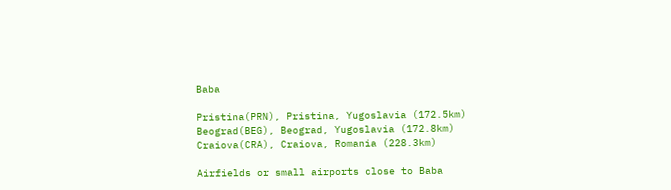Baba

Pristina(PRN), Pristina, Yugoslavia (172.5km)
Beograd(BEG), Beograd, Yugoslavia (172.8km)
Craiova(CRA), Craiova, Romania (228.3km)

Airfields or small airports close to Baba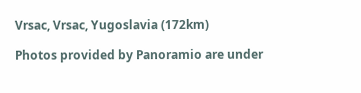Vrsac, Vrsac, Yugoslavia (172km)

Photos provided by Panoramio are under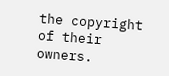the copyright of their owners.